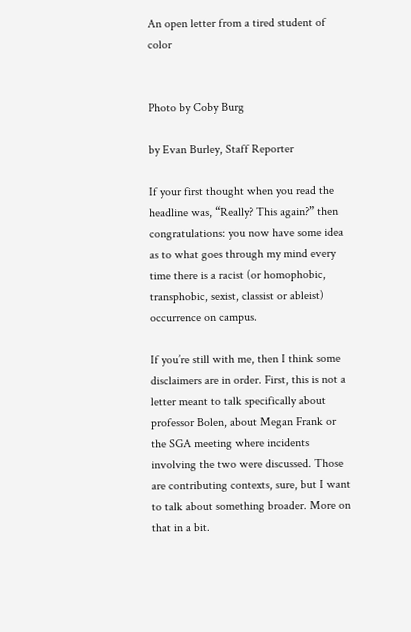An open letter from a tired student of color


Photo by Coby Burg

by Evan Burley, Staff Reporter

If your first thought when you read the headline was, “Really? This again?” then congratulations: you now have some idea as to what goes through my mind every time there is a racist (or homophobic, transphobic, sexist, classist or ableist) occurrence on campus.

If you’re still with me, then I think some disclaimers are in order. First, this is not a letter meant to talk specifically about professor Bolen, about Megan Frank or the SGA meeting where incidents involving the two were discussed. Those are contributing contexts, sure, but I want to talk about something broader. More on that in a bit.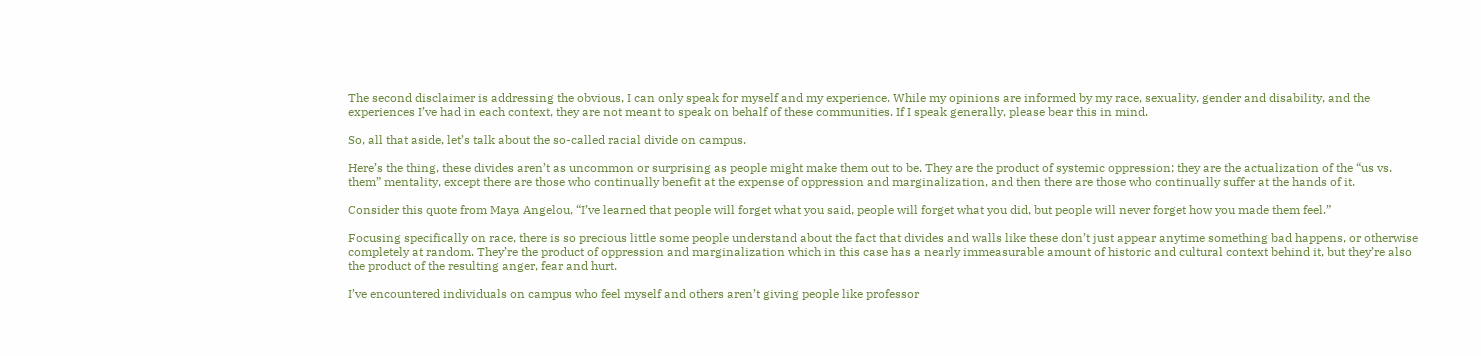The second disclaimer is addressing the obvious, I can only speak for myself and my experience. While my opinions are informed by my race, sexuality, gender and disability, and the experiences I’ve had in each context, they are not meant to speak on behalf of these communities. If I speak generally, please bear this in mind.

So, all that aside, let’s talk about the so-called racial divide on campus.

Here’s the thing, these divides aren’t as uncommon or surprising as people might make them out to be. They are the product of systemic oppression; they are the actualization of the “us vs. them” mentality, except there are those who continually benefit at the expense of oppression and marginalization, and then there are those who continually suffer at the hands of it.

Consider this quote from Maya Angelou, “I’ve learned that people will forget what you said, people will forget what you did, but people will never forget how you made them feel.”

Focusing specifically on race, there is so precious little some people understand about the fact that divides and walls like these don’t just appear anytime something bad happens, or otherwise completely at random. They’re the product of oppression and marginalization which in this case has a nearly immeasurable amount of historic and cultural context behind it, but they’re also the product of the resulting anger, fear and hurt.

I’ve encountered individuals on campus who feel myself and others aren’t giving people like professor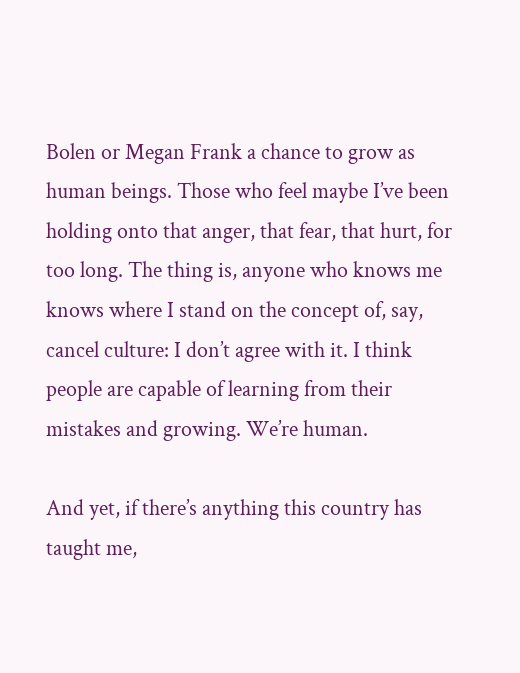Bolen or Megan Frank a chance to grow as human beings. Those who feel maybe I’ve been holding onto that anger, that fear, that hurt, for too long. The thing is, anyone who knows me knows where I stand on the concept of, say, cancel culture: I don’t agree with it. I think people are capable of learning from their mistakes and growing. We’re human.

And yet, if there’s anything this country has taught me,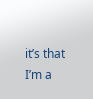it’s that I’m a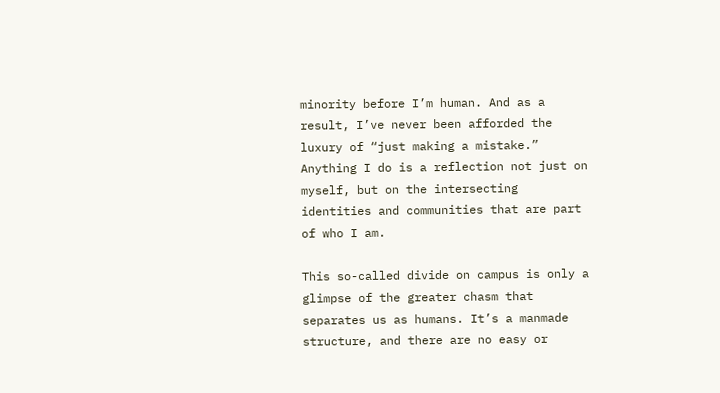minority before I’m human. And as a result, I’ve never been afforded the luxury of “just making a mistake.” Anything I do is a reflection not just on myself, but on the intersecting identities and communities that are part of who I am.

This so-called divide on campus is only a glimpse of the greater chasm that separates us as humans. It’s a manmade structure, and there are no easy or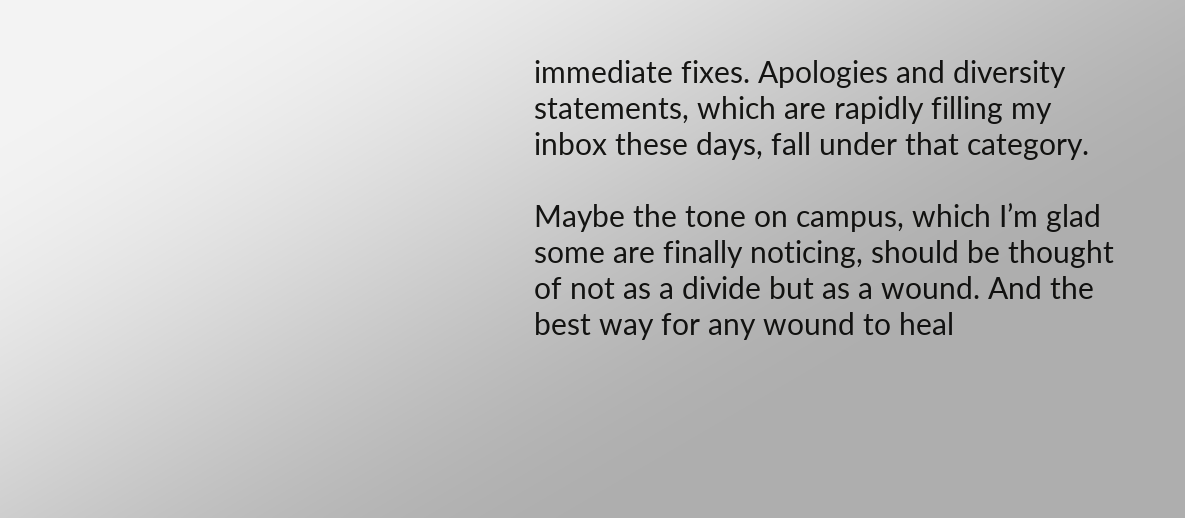immediate fixes. Apologies and diversity statements, which are rapidly filling my inbox these days, fall under that category.

Maybe the tone on campus, which I’m glad some are finally noticing, should be thought of not as a divide but as a wound. And the best way for any wound to heal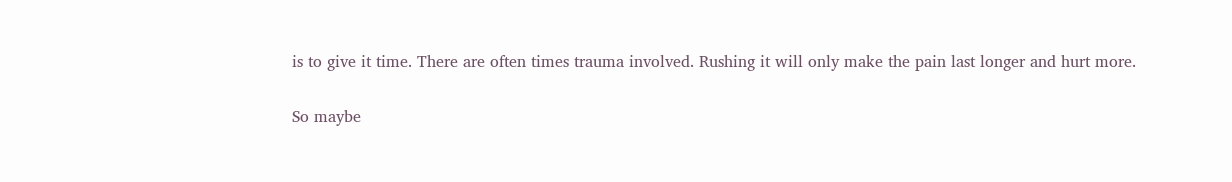is to give it time. There are often times trauma involved. Rushing it will only make the pain last longer and hurt more.

So maybe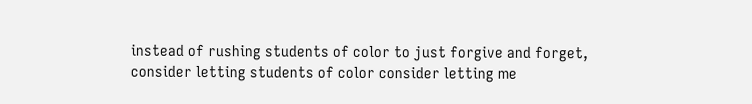instead of rushing students of color to just forgive and forget, consider letting students of color consider letting me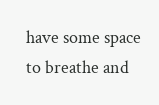have some space to breathe and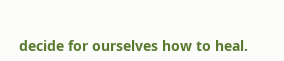decide for ourselves how to heal.